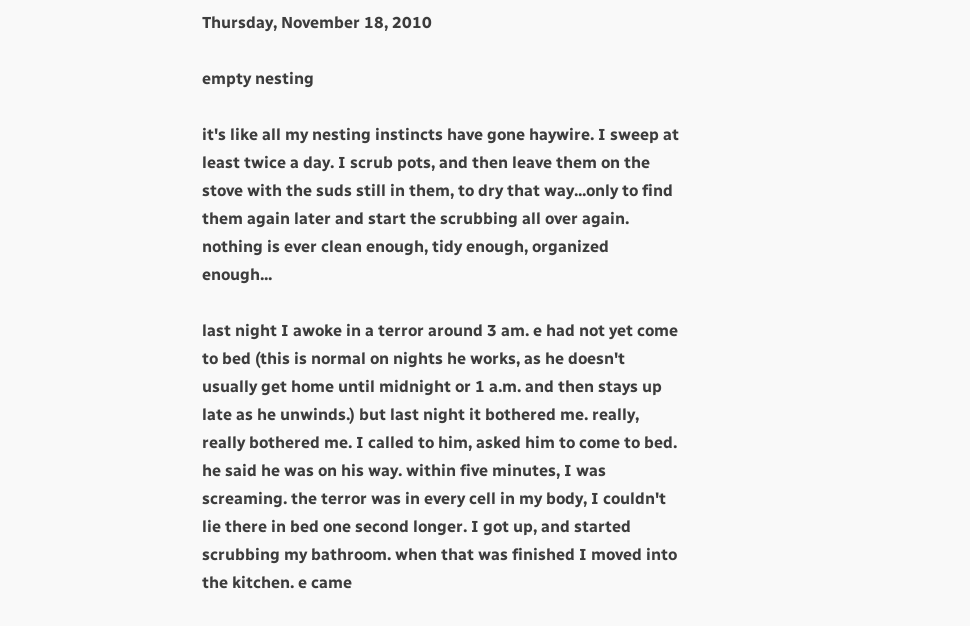Thursday, November 18, 2010

empty nesting

it's like all my nesting instincts have gone haywire. I sweep at least twice a day. I scrub pots, and then leave them on the stove with the suds still in them, to dry that way...only to find them again later and start the scrubbing all over again. nothing is ever clean enough, tidy enough, organized enough...

last night I awoke in a terror around 3 am. e had not yet come to bed (this is normal on nights he works, as he doesn't usually get home until midnight or 1 a.m. and then stays up late as he unwinds.) but last night it bothered me. really, really bothered me. I called to him, asked him to come to bed. he said he was on his way. within five minutes, I was screaming. the terror was in every cell in my body, I couldn't lie there in bed one second longer. I got up, and started scrubbing my bathroom. when that was finished I moved into the kitchen. e came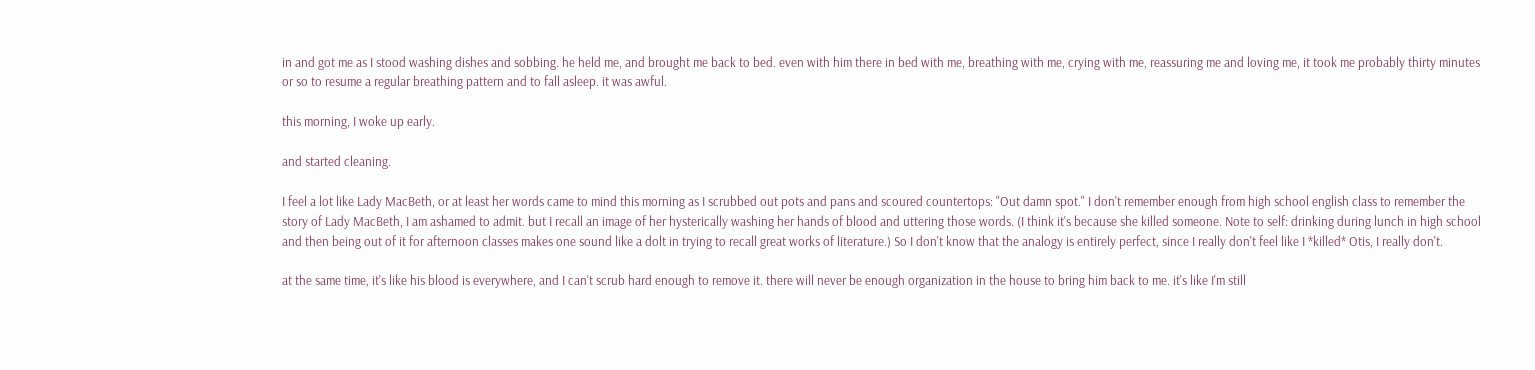in and got me as I stood washing dishes and sobbing. he held me, and brought me back to bed. even with him there in bed with me, breathing with me, crying with me, reassuring me and loving me, it took me probably thirty minutes or so to resume a regular breathing pattern and to fall asleep. it was awful.

this morning, I woke up early.

and started cleaning.

I feel a lot like Lady MacBeth, or at least her words came to mind this morning as I scrubbed out pots and pans and scoured countertops: "Out damn spot." I don't remember enough from high school english class to remember the story of Lady MacBeth, I am ashamed to admit. but I recall an image of her hysterically washing her hands of blood and uttering those words. (I think it's because she killed someone. Note to self: drinking during lunch in high school and then being out of it for afternoon classes makes one sound like a dolt in trying to recall great works of literature.) So I don't know that the analogy is entirely perfect, since I really don't feel like I *killed* Otis, I really don't.

at the same time, it's like his blood is everywhere, and I can't scrub hard enough to remove it. there will never be enough organization in the house to bring him back to me. it's like I'm still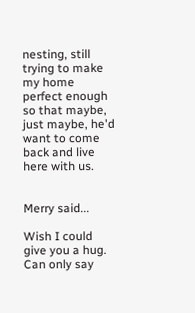nesting, still trying to make my home perfect enough so that maybe, just maybe, he'd want to come back and live here with us.


Merry said...

Wish I could give you a hug. Can only say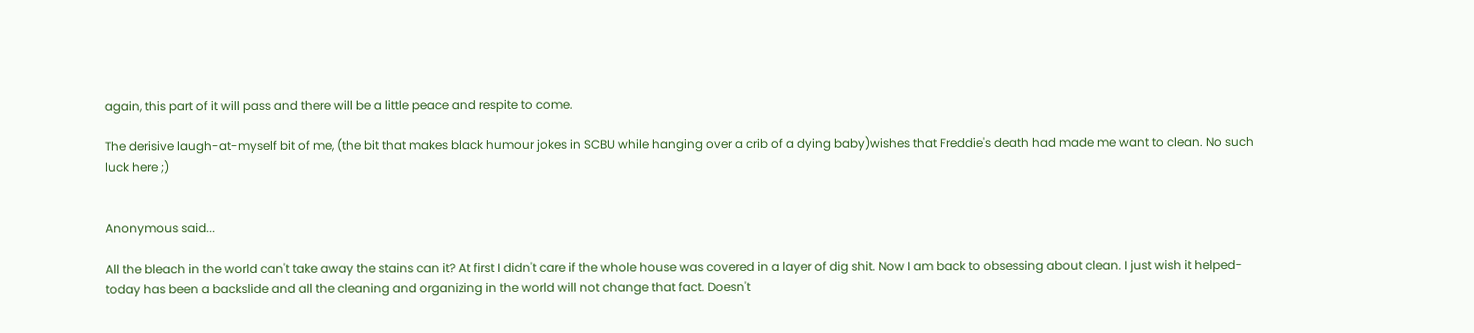again, this part of it will pass and there will be a little peace and respite to come.

The derisive laugh-at-myself bit of me, (the bit that makes black humour jokes in SCBU while hanging over a crib of a dying baby)wishes that Freddie's death had made me want to clean. No such luck here ;)


Anonymous said...

All the bleach in the world can't take away the stains can it? At first I didn't care if the whole house was covered in a layer of dig shit. Now I am back to obsessing about clean. I just wish it helped- today has been a backslide and all the cleaning and organizing in the world will not change that fact. Doesn't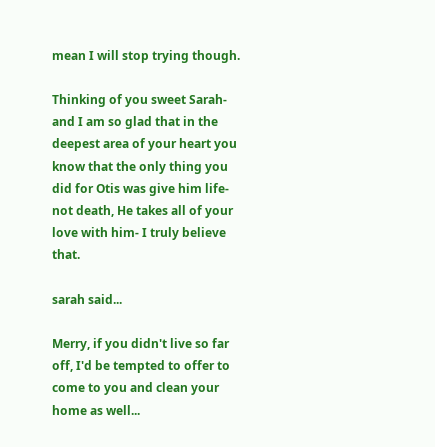mean I will stop trying though.

Thinking of you sweet Sarah- and I am so glad that in the deepest area of your heart you know that the only thing you did for Otis was give him life- not death, He takes all of your love with him- I truly believe that.

sarah said...

Merry, if you didn't live so far off, I'd be tempted to offer to come to you and clean your home as well...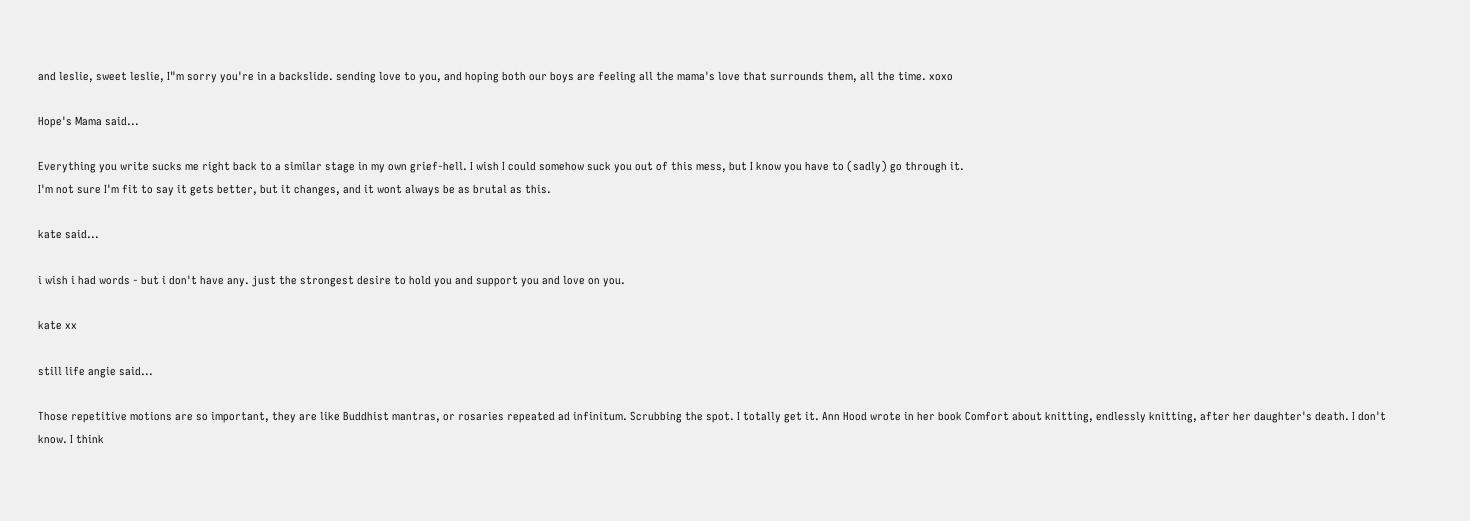and leslie, sweet leslie, I"m sorry you're in a backslide. sending love to you, and hoping both our boys are feeling all the mama's love that surrounds them, all the time. xoxo

Hope's Mama said...

Everything you write sucks me right back to a similar stage in my own grief-hell. I wish I could somehow suck you out of this mess, but I know you have to (sadly) go through it.
I'm not sure I'm fit to say it gets better, but it changes, and it wont always be as brutal as this.

kate said...

i wish i had words - but i don't have any. just the strongest desire to hold you and support you and love on you.

kate xx

still life angie said...

Those repetitive motions are so important, they are like Buddhist mantras, or rosaries repeated ad infinitum. Scrubbing the spot. I totally get it. Ann Hood wrote in her book Comfort about knitting, endlessly knitting, after her daughter's death. I don't know. I think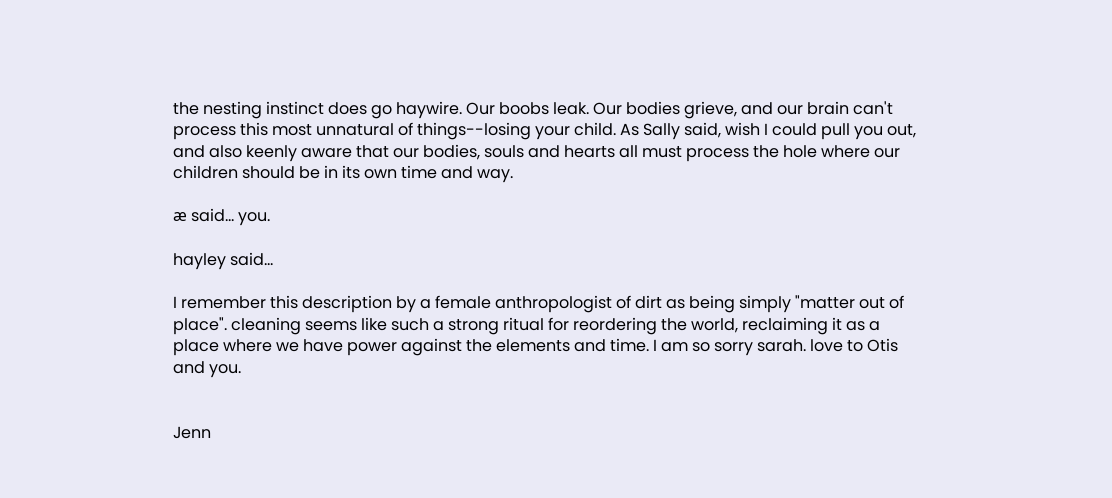the nesting instinct does go haywire. Our boobs leak. Our bodies grieve, and our brain can't process this most unnatural of things--losing your child. As Sally said, wish I could pull you out, and also keenly aware that our bodies, souls and hearts all must process the hole where our children should be in its own time and way.

æ said... you.

hayley said...

I remember this description by a female anthropologist of dirt as being simply "matter out of place". cleaning seems like such a strong ritual for reordering the world, reclaiming it as a place where we have power against the elements and time. I am so sorry sarah. love to Otis and you.


Jenn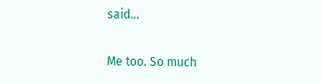said...

Me too. So much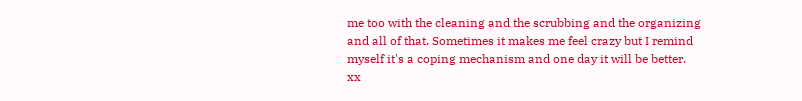me too with the cleaning and the scrubbing and the organizing and all of that. Sometimes it makes me feel crazy but I remind myself it's a coping mechanism and one day it will be better. xx